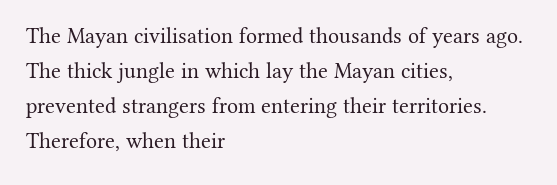The Mayan civilisation formed thousands of years ago. The thick jungle in which lay the Mayan cities, prevented strangers from entering their territories. Therefore, when their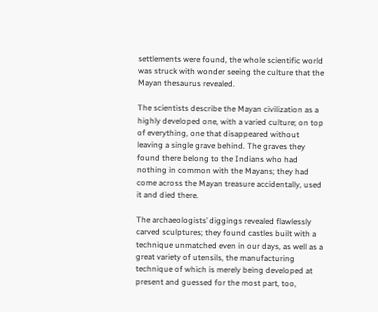settlements were found, the whole scientific world was struck with wonder seeing the culture that the Mayan thesaurus revealed.

The scientists describe the Mayan civilization as a highly developed one, with a varied culture; on top of everything, one that disappeared without leaving a single grave behind. The graves they found there belong to the Indians who had nothing in common with the Mayans; they had come across the Mayan treasure accidentally, used it and died there.

The archaeologists’ diggings revealed flawlessly carved sculptures; they found castles built with a technique unmatched even in our days, as well as a great variety of utensils, the manufacturing technique of which is merely being developed at present and guessed for the most part, too,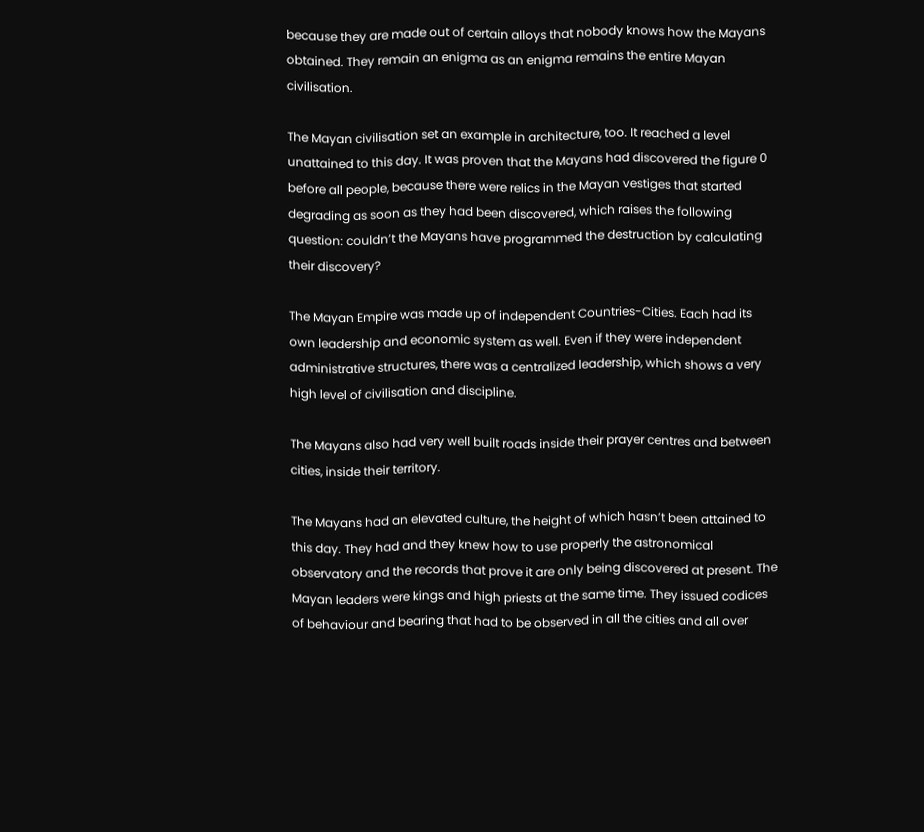because they are made out of certain alloys that nobody knows how the Mayans obtained. They remain an enigma as an enigma remains the entire Mayan civilisation.

The Mayan civilisation set an example in architecture, too. It reached a level unattained to this day. It was proven that the Mayans had discovered the figure 0 before all people, because there were relics in the Mayan vestiges that started degrading as soon as they had been discovered, which raises the following question: couldn’t the Mayans have programmed the destruction by calculating their discovery?

The Mayan Empire was made up of independent Countries-Cities. Each had its own leadership and economic system as well. Even if they were independent administrative structures, there was a centralized leadership, which shows a very high level of civilisation and discipline.

The Mayans also had very well built roads inside their prayer centres and between cities, inside their territory.

The Mayans had an elevated culture, the height of which hasn’t been attained to this day. They had and they knew how to use properly the astronomical observatory and the records that prove it are only being discovered at present. The Mayan leaders were kings and high priests at the same time. They issued codices of behaviour and bearing that had to be observed in all the cities and all over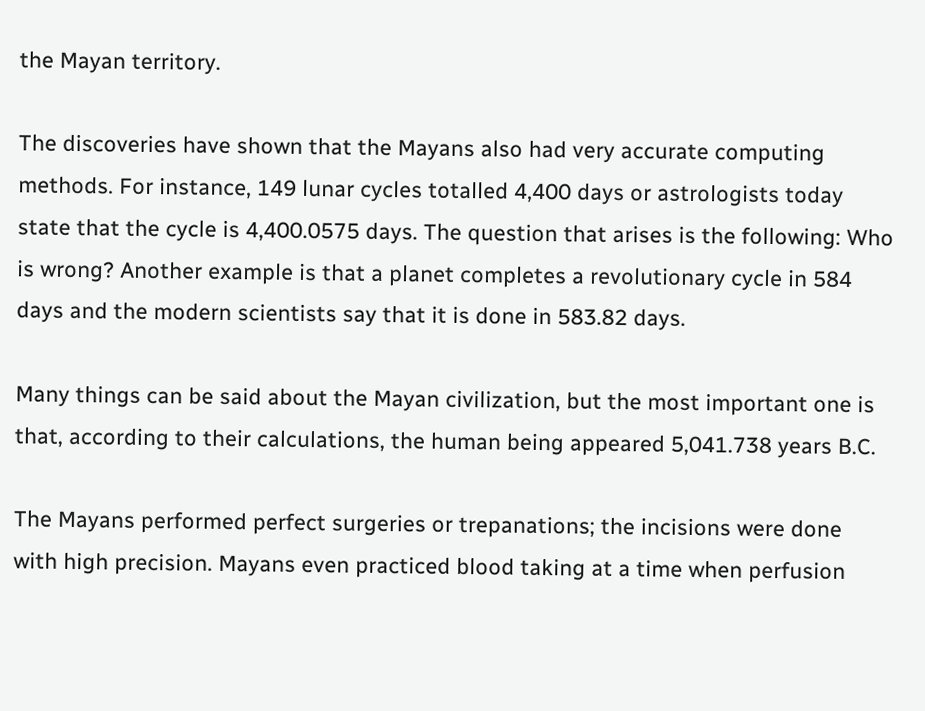the Mayan territory.

The discoveries have shown that the Mayans also had very accurate computing methods. For instance, 149 lunar cycles totalled 4,400 days or astrologists today state that the cycle is 4,400.0575 days. The question that arises is the following: Who is wrong? Another example is that a planet completes a revolutionary cycle in 584 days and the modern scientists say that it is done in 583.82 days.

Many things can be said about the Mayan civilization, but the most important one is that, according to their calculations, the human being appeared 5,041.738 years B.C.

The Mayans performed perfect surgeries or trepanations; the incisions were done with high precision. Mayans even practiced blood taking at a time when perfusion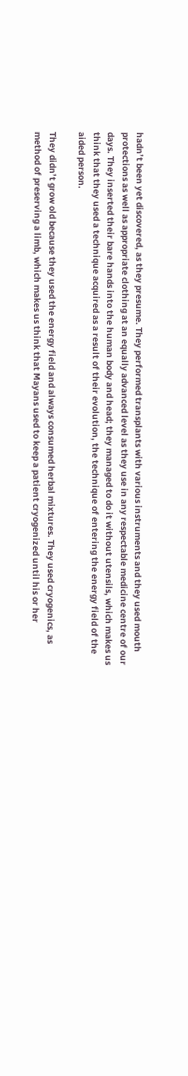hadn’t been yet discovered, as they presume. They performed transplants with various instruments and they used mouth protections as well as appropriate clothing at an equally advanced level as they use in any respectable medicine centre of our days. They inserted their bare hands into the human body and head; they managed to do it without utensils, which makes us think that they used a technique acquired as a result of their evolution, the technique of entering the energy field of the aided person.

They didn’t grow old because they used the energy field and always consumed herbal mixtures. They used cryogenics, as method of preserving a limb, which makes us think that Mayans used to keep a patient cryogenized until his or her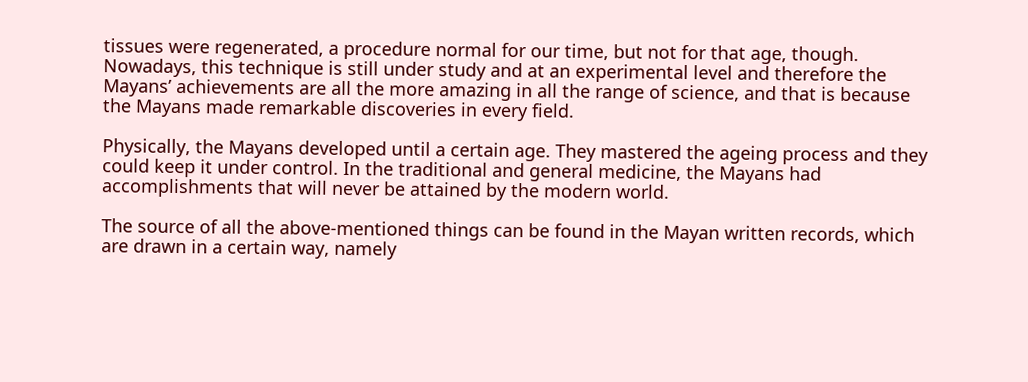tissues were regenerated, a procedure normal for our time, but not for that age, though. Nowadays, this technique is still under study and at an experimental level and therefore the Mayans’ achievements are all the more amazing in all the range of science, and that is because the Mayans made remarkable discoveries in every field.

Physically, the Mayans developed until a certain age. They mastered the ageing process and they could keep it under control. In the traditional and general medicine, the Mayans had accomplishments that will never be attained by the modern world.

The source of all the above-mentioned things can be found in the Mayan written records, which are drawn in a certain way, namely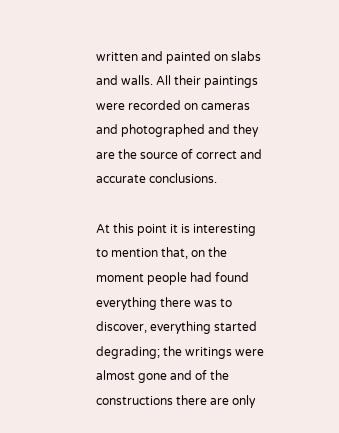written and painted on slabs and walls. All their paintings were recorded on cameras and photographed and they are the source of correct and accurate conclusions.

At this point it is interesting to mention that, on the moment people had found everything there was to discover, everything started degrading; the writings were almost gone and of the constructions there are only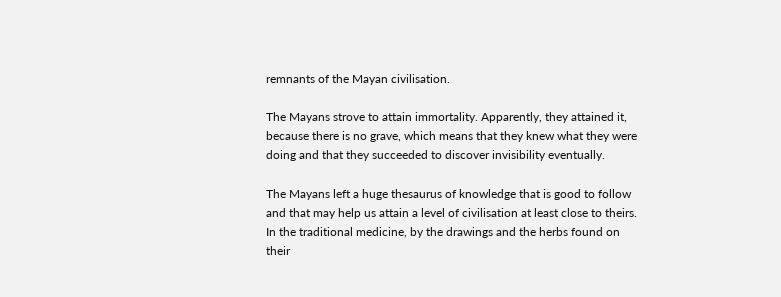remnants of the Mayan civilisation.

The Mayans strove to attain immortality. Apparently, they attained it, because there is no grave, which means that they knew what they were doing and that they succeeded to discover invisibility eventually.

The Mayans left a huge thesaurus of knowledge that is good to follow and that may help us attain a level of civilisation at least close to theirs. In the traditional medicine, by the drawings and the herbs found on their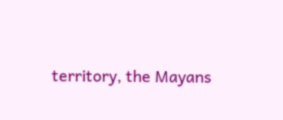territory, the Mayans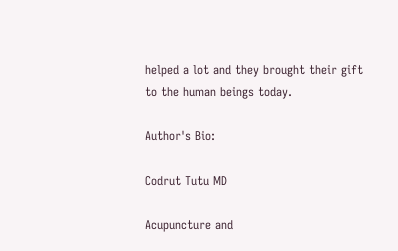helped a lot and they brought their gift to the human beings today.

Author's Bio:

Codrut Tutu MD

Acupuncture and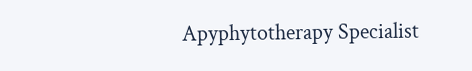Apyphytotherapy Specialist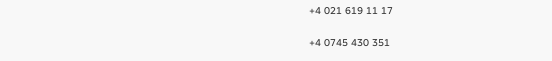+4 021 619 11 17

+4 0745 430 351